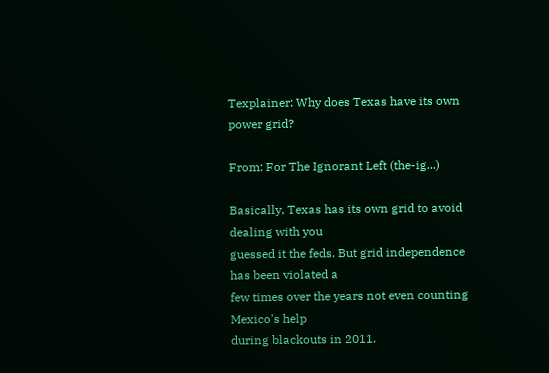Texplainer: Why does Texas have its own power grid?

From: For The Ignorant Left (the-ig...)

Basically, Texas has its own grid to avoid dealing with you
guessed it the feds. But grid independence has been violated a
few times over the years not even counting Mexico's help
during blackouts in 2011.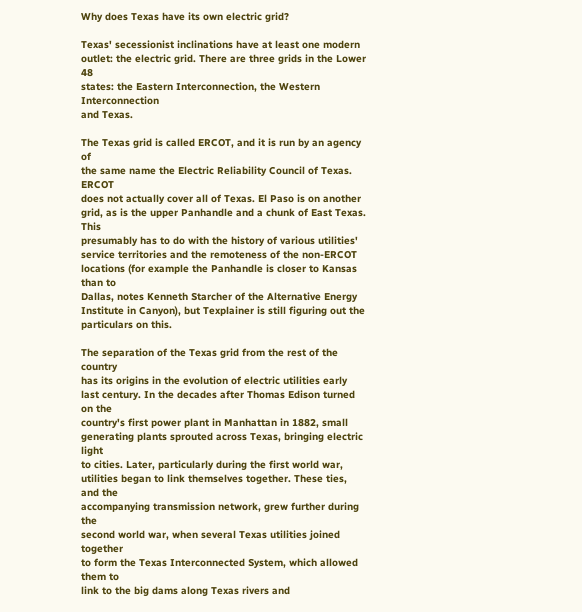Why does Texas have its own electric grid?

Texas' secessionist inclinations have at least one modern
outlet: the electric grid. There are three grids in the Lower 48
states: the Eastern Interconnection, the Western Interconnection
and Texas.

The Texas grid is called ERCOT, and it is run by an agency of
the same name the Electric Reliability Council of Texas. ERCOT
does not actually cover all of Texas. El Paso is on another
grid, as is the upper Panhandle and a chunk of East Texas. This
presumably has to do with the history of various utilities'
service territories and the remoteness of the non-ERCOT
locations (for example the Panhandle is closer to Kansas than to
Dallas, notes Kenneth Starcher of the Alternative Energy
Institute in Canyon), but Texplainer is still figuring out the
particulars on this.

The separation of the Texas grid from the rest of the country
has its origins in the evolution of electric utilities early
last century. In the decades after Thomas Edison turned on the
country's first power plant in Manhattan in 1882, small
generating plants sprouted across Texas, bringing electric light
to cities. Later, particularly during the first world war,
utilities began to link themselves together. These ties, and the
accompanying transmission network, grew further during the
second world war, when several Texas utilities joined together
to form the Texas Interconnected System, which allowed them to
link to the big dams along Texas rivers and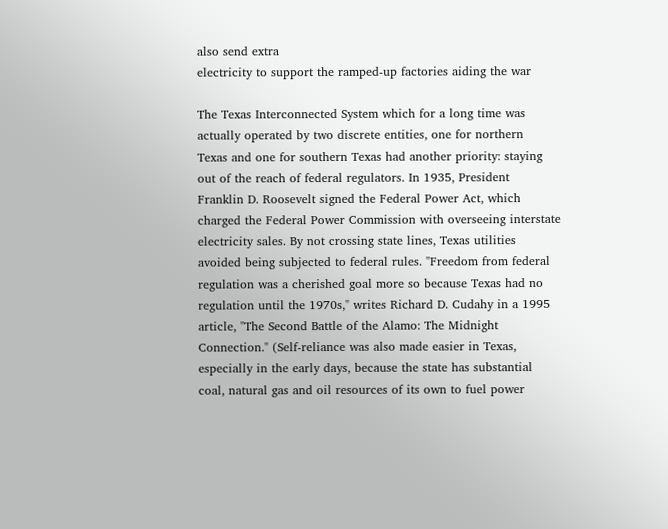also send extra
electricity to support the ramped-up factories aiding the war

The Texas Interconnected System which for a long time was
actually operated by two discrete entities, one for northern
Texas and one for southern Texas had another priority: staying
out of the reach of federal regulators. In 1935, President
Franklin D. Roosevelt signed the Federal Power Act, which
charged the Federal Power Commission with overseeing interstate
electricity sales. By not crossing state lines, Texas utilities
avoided being subjected to federal rules. "Freedom from federal
regulation was a cherished goal more so because Texas had no
regulation until the 1970s," writes Richard D. Cudahy in a 1995
article, "The Second Battle of the Alamo: The Midnight
Connection." (Self-reliance was also made easier in Texas,
especially in the early days, because the state has substantial
coal, natural gas and oil resources of its own to fuel power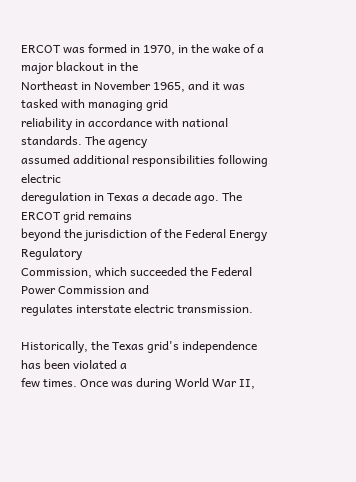ERCOT was formed in 1970, in the wake of a major blackout in the
Northeast in November 1965, and it was tasked with managing grid
reliability in accordance with national standards. The agency
assumed additional responsibilities following electric
deregulation in Texas a decade ago. The ERCOT grid remains
beyond the jurisdiction of the Federal Energy Regulatory
Commission, which succeeded the Federal Power Commission and
regulates interstate electric transmission.

Historically, the Texas grid's independence has been violated a
few times. Once was during World War II,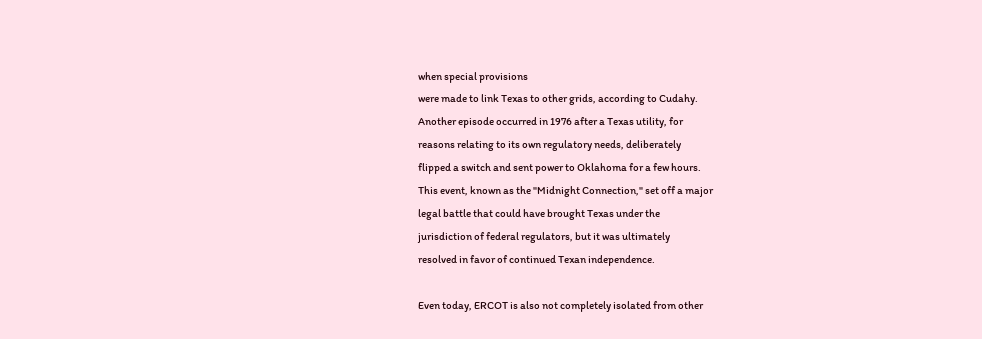when special provisions
were made to link Texas to other grids, according to Cudahy.
Another episode occurred in 1976 after a Texas utility, for
reasons relating to its own regulatory needs, deliberately
flipped a switch and sent power to Oklahoma for a few hours.
This event, known as the "Midnight Connection," set off a major
legal battle that could have brought Texas under the
jurisdiction of federal regulators, but it was ultimately
resolved in favor of continued Texan independence.

Even today, ERCOT is also not completely isolated from other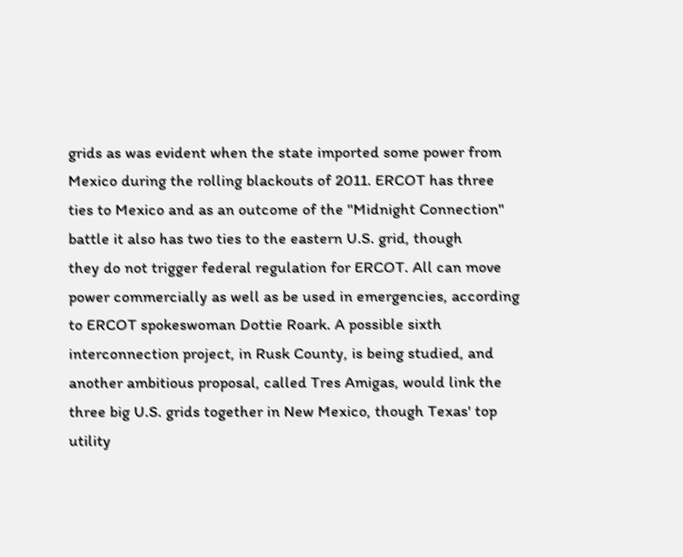grids as was evident when the state imported some power from
Mexico during the rolling blackouts of 2011. ERCOT has three
ties to Mexico and as an outcome of the "Midnight Connection"
battle it also has two ties to the eastern U.S. grid, though
they do not trigger federal regulation for ERCOT. All can move
power commercially as well as be used in emergencies, according
to ERCOT spokeswoman Dottie Roark. A possible sixth
interconnection project, in Rusk County, is being studied, and
another ambitious proposal, called Tres Amigas, would link the
three big U.S. grids together in New Mexico, though Texas' top
utility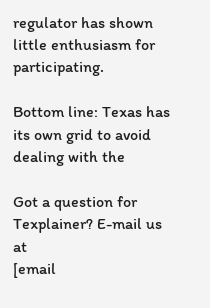regulator has shown little enthusiasm for participating.

Bottom line: Texas has its own grid to avoid dealing with the

Got a question for Texplainer? E-mail us at
[email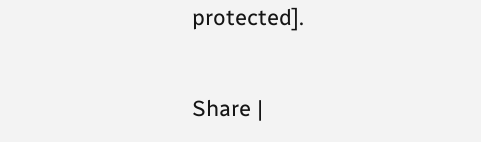protected].


Share |